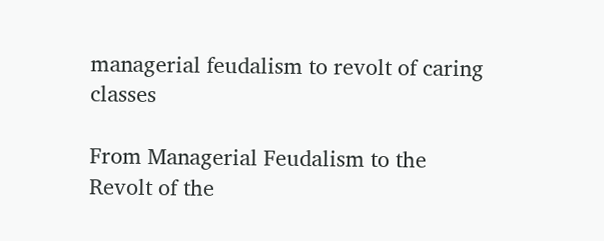managerial feudalism to revolt of caring classes

From Managerial Feudalism to the Revolt of the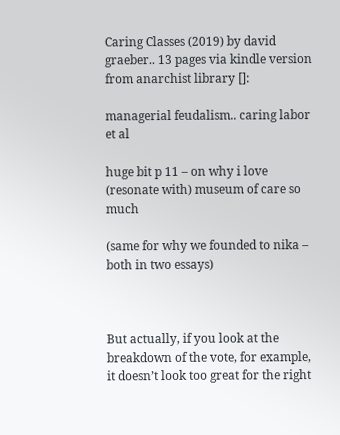Caring Classes (2019) by david graeber.. 13 pages via kindle version from anarchist library []:

managerial feudalism.. caring labor et al

huge bit p 11 – on why i love (resonate with) museum of care so much

(same for why we founded to nika – both in two essays)



But actually, if you look at the breakdown of the vote, for example, it doesn’t look too great for the right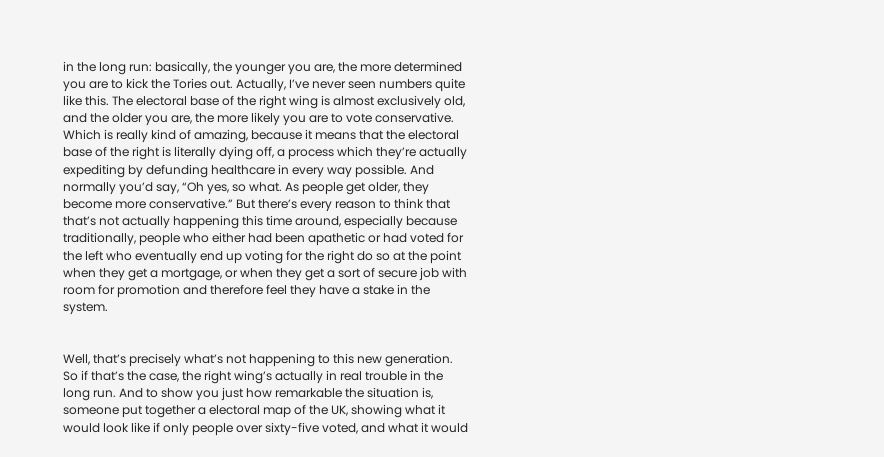in the long run: basically, the younger you are, the more determined you are to kick the Tories out. Actually, I’ve never seen numbers quite like this. The electoral base of the right wing is almost exclusively old, and the older you are, the more likely you are to vote conservative. Which is really kind of amazing, because it means that the electoral base of the right is literally dying off, a process which they’re actually expediting by defunding healthcare in every way possible. And normally you’d say, “Oh yes, so what. As people get older, they become more conservative.” But there’s every reason to think that that’s not actually happening this time around, especially because traditionally, people who either had been apathetic or had voted for the left who eventually end up voting for the right do so at the point when they get a mortgage, or when they get a sort of secure job with room for promotion and therefore feel they have a stake in the system.


Well, that’s precisely what’s not happening to this new generation. So if that’s the case, the right wing’s actually in real trouble in the long run. And to show you just how remarkable the situation is, someone put together a electoral map of the UK, showing what it would look like if only people over sixty-five voted, and what it would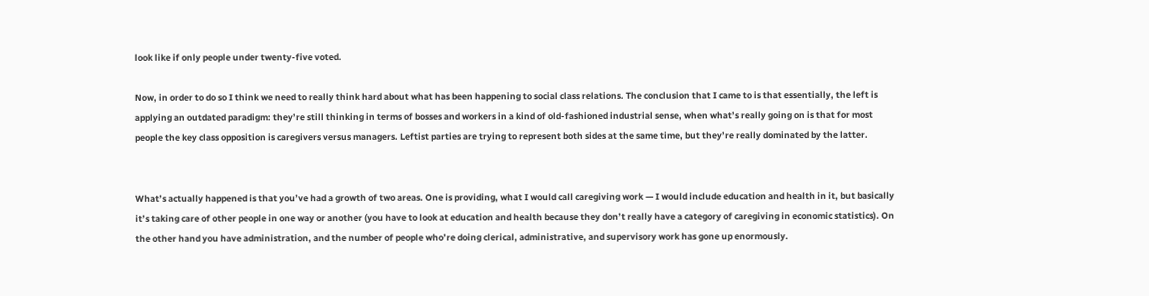look like if only people under twenty-five voted.

Now, in order to do so I think we need to really think hard about what has been happening to social class relations. The conclusion that I came to is that essentially, the left is applying an outdated paradigm: they’re still thinking in terms of bosses and workers in a kind of old-fashioned industrial sense, when what’s really going on is that for most people the key class opposition is caregivers versus managers. Leftist parties are trying to represent both sides at the same time, but they’re really dominated by the latter.


What’s actually happened is that you’ve had a growth of two areas. One is providing, what I would call caregiving work — I would include education and health in it, but basically it’s taking care of other people in one way or another (you have to look at education and health because they don’t really have a category of caregiving in economic statistics). On the other hand you have administration, and the number of people who’re doing clerical, administrative, and supervisory work has gone up enormously.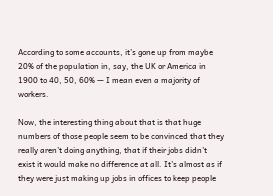According to some accounts, it’s gone up from maybe 20% of the population in, say, the UK or America in 1900 to 40, 50, 60% — I mean even a majority of workers.

Now, the interesting thing about that is that huge numbers of those people seem to be convinced that they really aren’t doing anything, that if their jobs didn’t exist it would make no difference at all. It’s almost as if they were just making up jobs in offices to keep people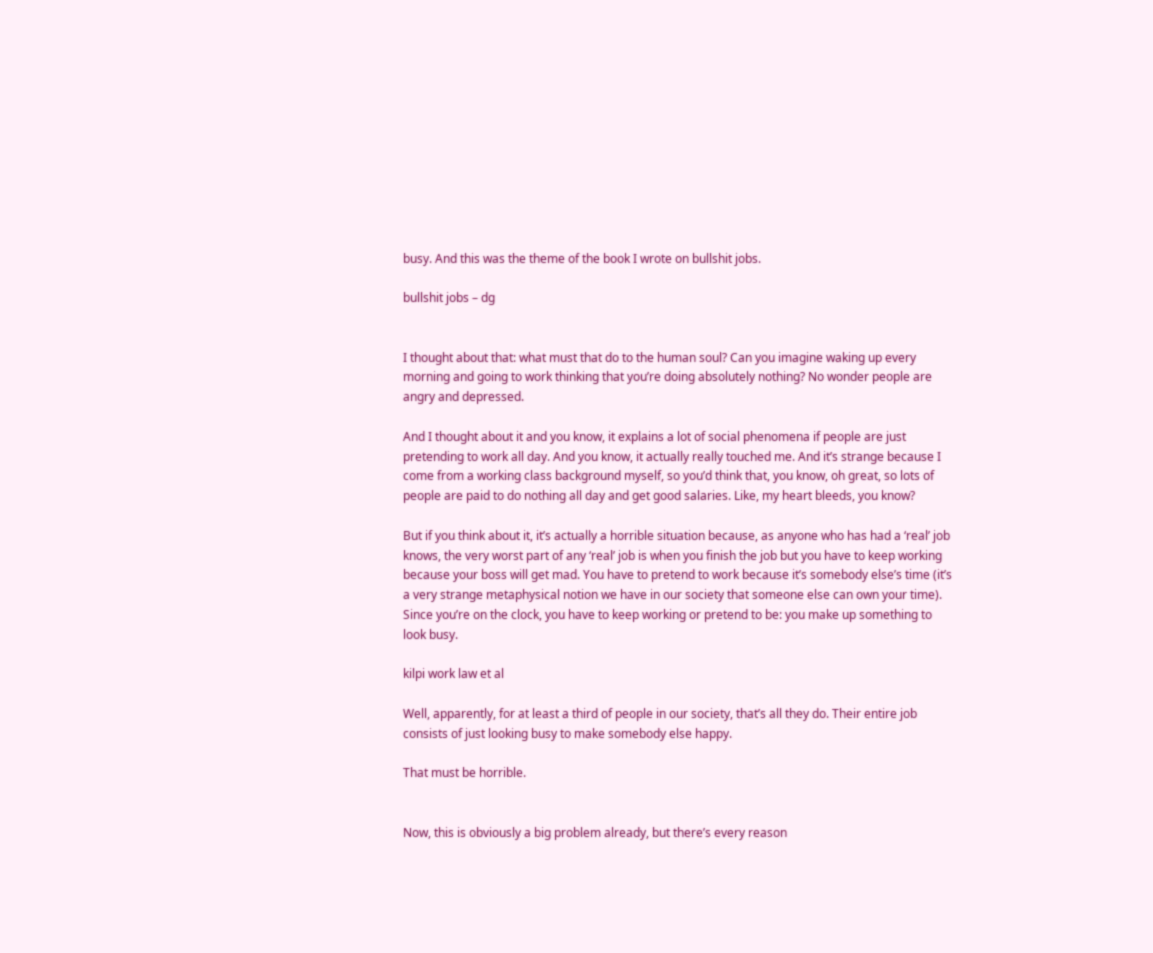busy. And this was the theme of the book I wrote on bullshit jobs.

bullshit jobs – dg


I thought about that: what must that do to the human soul? Can you imagine waking up every morning and going to work thinking that you’re doing absolutely nothing? No wonder people are angry and depressed.

And I thought about it and you know, it explains a lot of social phenomena if people are just pretending to work all day. And you know, it actually really touched me. And it’s strange because I come from a working class background myself, so you’d think that, you know, oh great, so lots of people are paid to do nothing all day and get good salaries. Like, my heart bleeds, you know?

But if you think about it, it’s actually a horrible situation because, as anyone who has had a ‘real’ job knows, the very worst part of any ‘real’ job is when you finish the job but you have to keep working because your boss will get mad. You have to pretend to work because it’s somebody else’s time (it’s a very strange metaphysical notion we have in our society that someone else can own your time). Since you’re on the clock, you have to keep working or pretend to be: you make up something to look busy.

kilpi work law et al

Well, apparently, for at least a third of people in our society, that’s all they do. Their entire job consists of just looking busy to make somebody else happy.

That must be horrible.


Now, this is obviously a big problem already, but there’s every reason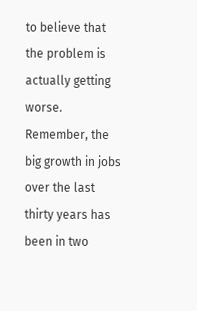to believe that the problem is actually getting worse. Remember, the big growth in jobs over the last thirty years has been in two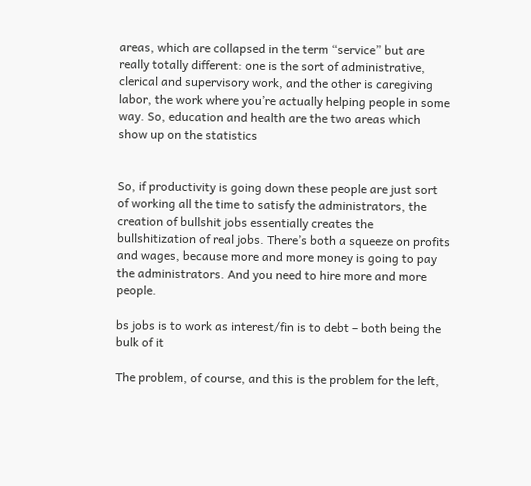areas, which are collapsed in the term “service” but are really totally different: one is the sort of administrative, clerical and supervisory work, and the other is caregiving labor, the work where you’re actually helping people in some way. So, education and health are the two areas which show up on the statistics


So, if productivity is going down these people are just sort of working all the time to satisfy the administrators, the creation of bullshit jobs essentially creates the bullshitization of real jobs. There’s both a squeeze on profits and wages, because more and more money is going to pay the administrators. And you need to hire more and more people.

bs jobs is to work as interest/fin is to debt – both being the bulk of it

The problem, of course, and this is the problem for the left,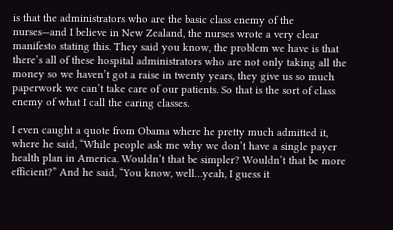is that the administrators who are the basic class enemy of the nurses—and I believe in New Zealand, the nurses wrote a very clear manifesto stating this. They said you know, the problem we have is that there’s all of these hospital administrators who are not only taking all the money so we haven’t got a raise in twenty years, they give us so much paperwork we can’t take care of our patients. So that is the sort of class enemy of what I call the caring classes.

I even caught a quote from Obama where he pretty much admitted it, where he said, “While people ask me why we don’t have a single payer health plan in America. Wouldn’t that be simpler? Wouldn’t that be more efficient?” And he said, “You know, well…yeah, I guess it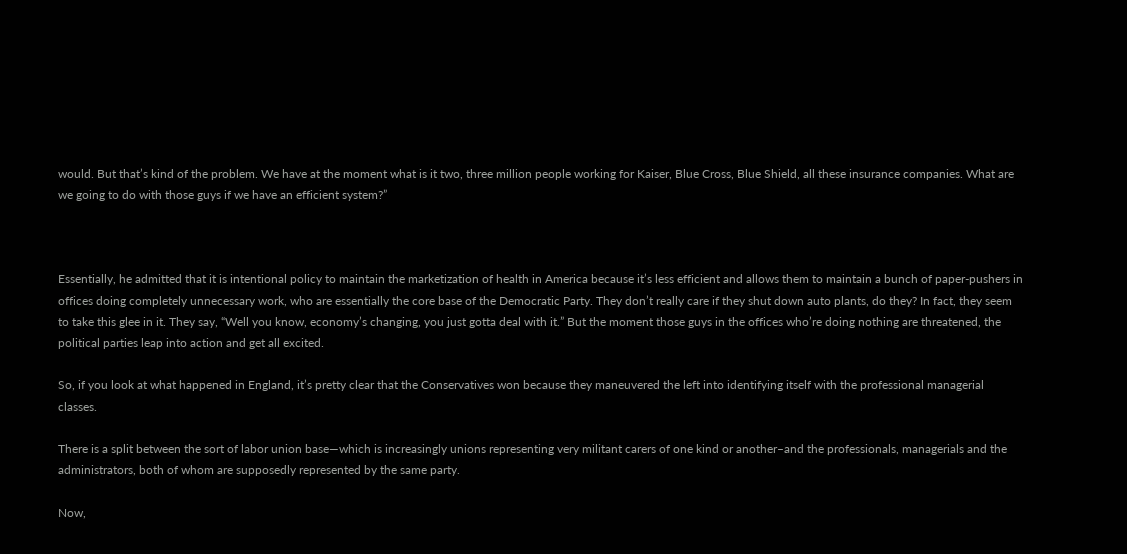would. But that’s kind of the problem. We have at the moment what is it two, three million people working for Kaiser, Blue Cross, Blue Shield, all these insurance companies. What are we going to do with those guys if we have an efficient system?”



Essentially, he admitted that it is intentional policy to maintain the marketization of health in America because it’s less efficient and allows them to maintain a bunch of paper-pushers in offices doing completely unnecessary work, who are essentially the core base of the Democratic Party. They don’t really care if they shut down auto plants, do they? In fact, they seem to take this glee in it. They say, “Well you know, economy’s changing, you just gotta deal with it.” But the moment those guys in the offices who’re doing nothing are threatened, the political parties leap into action and get all excited.

So, if you look at what happened in England, it’s pretty clear that the Conservatives won because they maneuvered the left into identifying itself with the professional managerial classes.

There is a split between the sort of labor union base—which is increasingly unions representing very militant carers of one kind or another–and the professionals, managerials and the administrators, both of whom are supposedly represented by the same party.

Now,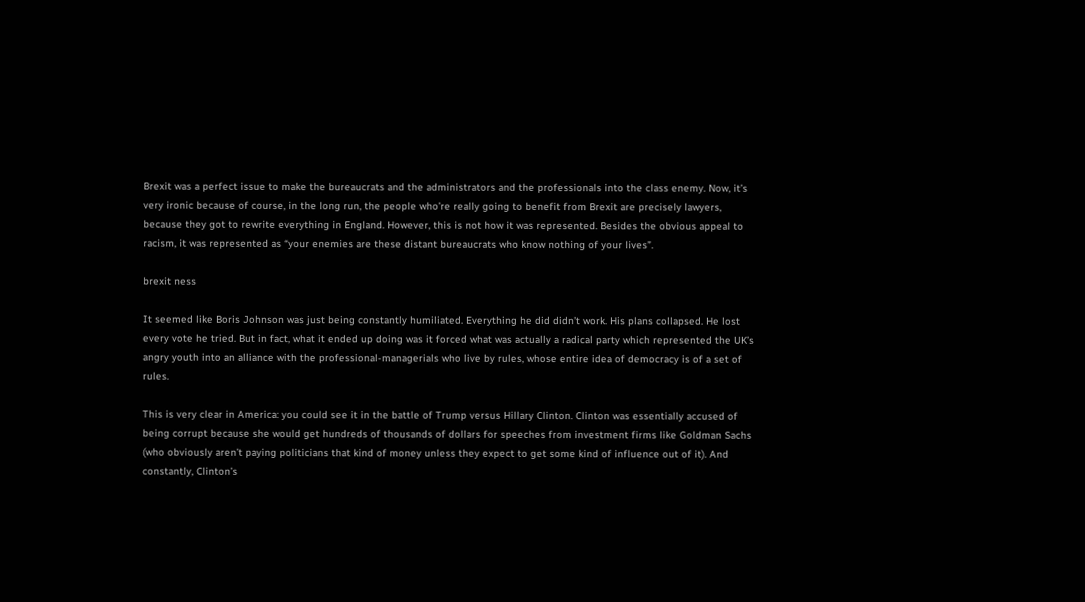Brexit was a perfect issue to make the bureaucrats and the administrators and the professionals into the class enemy. Now, it’s very ironic because of course, in the long run, the people who’re really going to benefit from Brexit are precisely lawyers, because they got to rewrite everything in England. However, this is not how it was represented. Besides the obvious appeal to racism, it was represented as “your enemies are these distant bureaucrats who know nothing of your lives”.

brexit ness

It seemed like Boris Johnson was just being constantly humiliated. Everything he did didn’t work. His plans collapsed. He lost every vote he tried. But in fact, what it ended up doing was it forced what was actually a radical party which represented the UK’s angry youth into an alliance with the professional-managerials who live by rules, whose entire idea of democracy is of a set of rules.

This is very clear in America: you could see it in the battle of Trump versus Hillary Clinton. Clinton was essentially accused of being corrupt because she would get hundreds of thousands of dollars for speeches from investment firms like Goldman Sachs (who obviously aren’t paying politicians that kind of money unless they expect to get some kind of influence out of it). And constantly, Clinton’s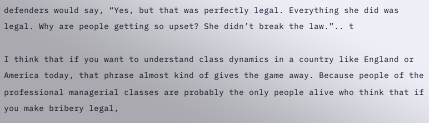defenders would say, “Yes, but that was perfectly legal. Everything she did was legal. Why are people getting so upset? She didn’t break the law.”.. t

I think that if you want to understand class dynamics in a country like England or America today, that phrase almost kind of gives the game away. Because people of the professional managerial classes are probably the only people alive who think that if you make bribery legal,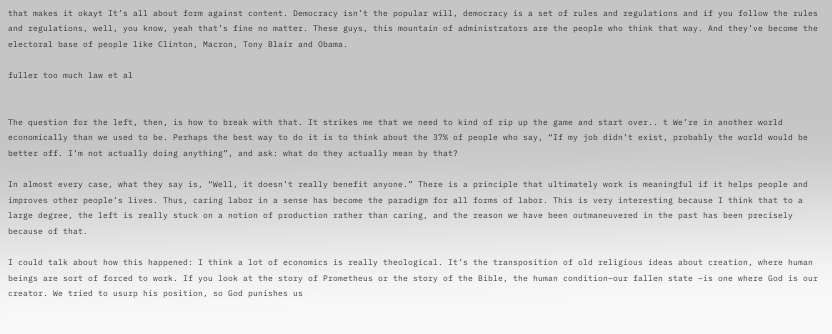that makes it okayt It’s all about form against content. Democracy isn’t the popular will, democracy is a set of rules and regulations and if you follow the rules and regulations, well, you know, yeah that’s fine no matter. These guys, this mountain of administrators are the people who think that way. And they’ve become the electoral base of people like Clinton, Macron, Tony Blair and Obama.

fuller too much law et al


The question for the left, then, is how to break with that. It strikes me that we need to kind of rip up the game and start over.. t We’re in another world economically than we used to be. Perhaps the best way to do it is to think about the 37% of people who say, “If my job didn’t exist, probably the world would be better off. I’m not actually doing anything”, and ask: what do they actually mean by that?

In almost every case, what they say is, “Well, it doesn’t really benefit anyone.” There is a principle that ultimately work is meaningful if it helps people and improves other people’s lives. Thus, caring labor in a sense has become the paradigm for all forms of labor. This is very interesting because I think that to a large degree, the left is really stuck on a notion of production rather than caring, and the reason we have been outmaneuvered in the past has been precisely because of that.

I could talk about how this happened: I think a lot of economics is really theological. It’s the transposition of old religious ideas about creation, where human beings are sort of forced to work. If you look at the story of Prometheus or the story of the Bible, the human condition–our fallen state –is one where God is our creator. We tried to usurp his position, so God punishes us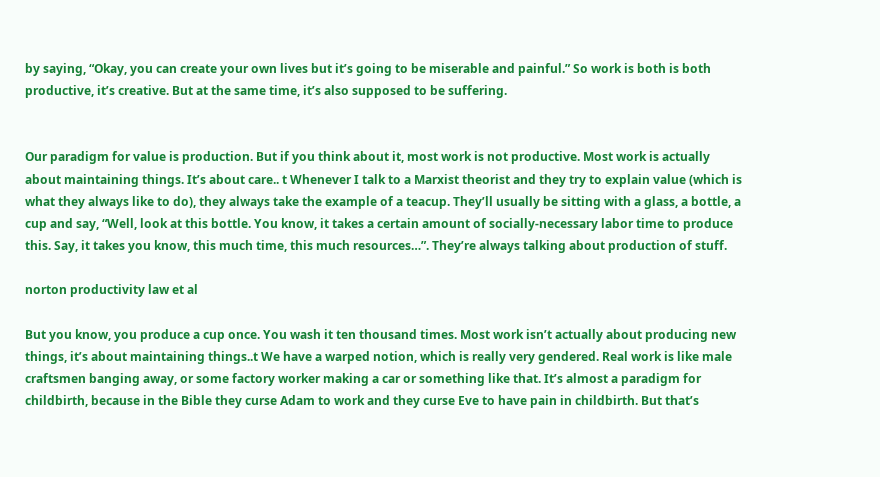by saying, “Okay, you can create your own lives but it’s going to be miserable and painful.” So work is both is both productive, it’s creative. But at the same time, it’s also supposed to be suffering.


Our paradigm for value is production. But if you think about it, most work is not productive. Most work is actually about maintaining things. It’s about care.. t Whenever I talk to a Marxist theorist and they try to explain value (which is what they always like to do), they always take the example of a teacup. They’ll usually be sitting with a glass, a bottle, a cup and say, “Well, look at this bottle. You know, it takes a certain amount of socially-necessary labor time to produce this. Say, it takes you know, this much time, this much resources…”. They’re always talking about production of stuff.

norton productivity law et al

But you know, you produce a cup once. You wash it ten thousand times. Most work isn’t actually about producing new things, it’s about maintaining things..t We have a warped notion, which is really very gendered. Real work is like male craftsmen banging away, or some factory worker making a car or something like that. It’s almost a paradigm for childbirth, because in the Bible they curse Adam to work and they curse Eve to have pain in childbirth. But that’s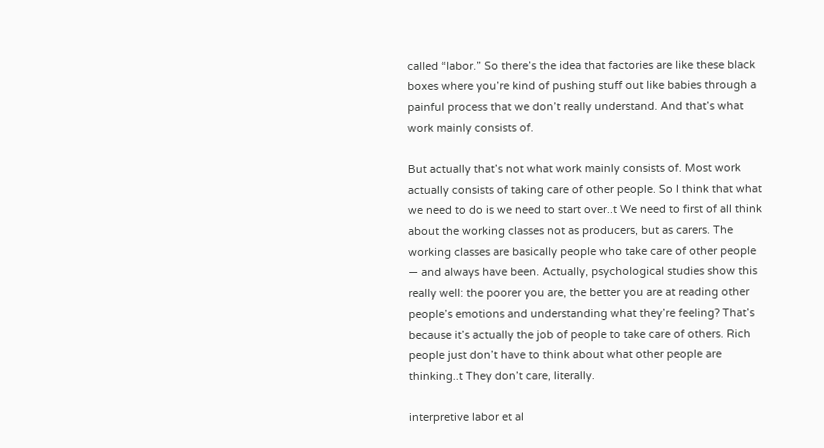called “labor.” So there’s the idea that factories are like these black boxes where you’re kind of pushing stuff out like babies through a painful process that we don’t really understand. And that’s what work mainly consists of.

But actually that’s not what work mainly consists of. Most work actually consists of taking care of other people. So I think that what we need to do is we need to start over..t We need to first of all think about the working classes not as producers, but as carers. The working classes are basically people who take care of other people — and always have been. Actually, psychological studies show this really well: the poorer you are, the better you are at reading other people’s emotions and understanding what they’re feeling? That’s because it’s actually the job of people to take care of others. Rich people just don’t have to think about what other people are thinking..t They don’t care, literally.

interpretive labor et al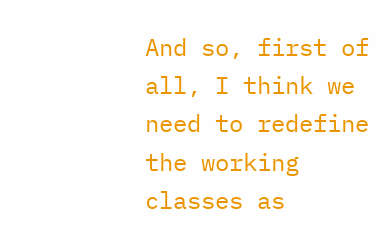And so, first of all, I think we need to redefine the working classes as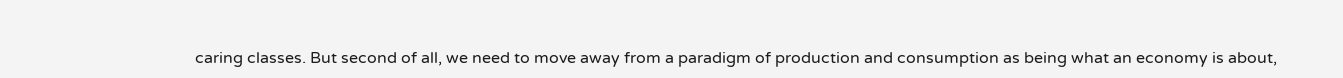caring classes. But second of all, we need to move away from a paradigm of production and consumption as being what an economy is about,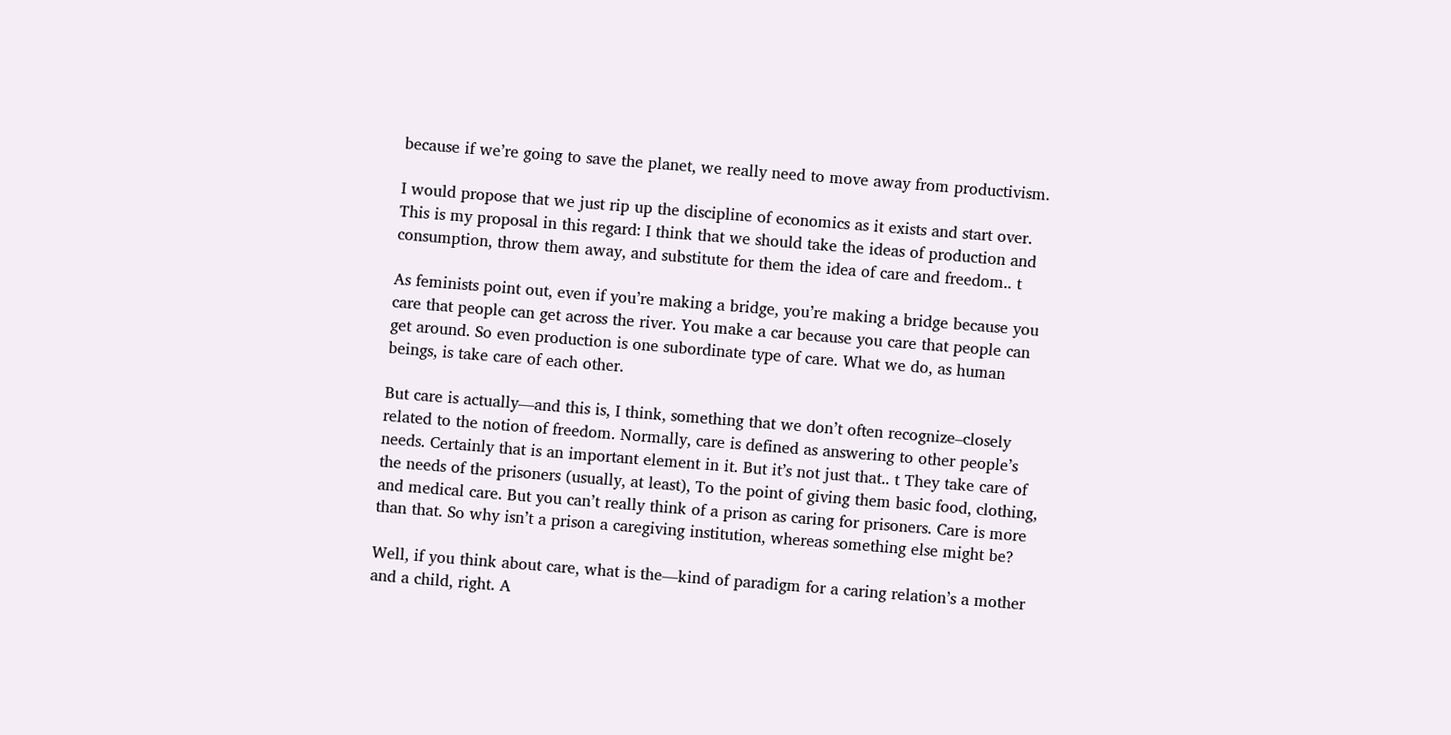because if we’re going to save the planet, we really need to move away from productivism.

I would propose that we just rip up the discipline of economics as it exists and start over. This is my proposal in this regard: I think that we should take the ideas of production and consumption, throw them away, and substitute for them the idea of care and freedom.. t

As feminists point out, even if you’re making a bridge, you’re making a bridge because you care that people can get across the river. You make a car because you care that people can get around. So even production is one subordinate type of care. What we do, as human beings, is take care of each other.

But care is actually—and this is, I think, something that we don’t often recognize–closely related to the notion of freedom. Normally, care is defined as answering to other people’s needs. Certainly that is an important element in it. But it’s not just that.. t They take care of the needs of the prisoners (usually, at least), To the point of giving them basic food, clothing, and medical care. But you can’t really think of a prison as caring for prisoners. Care is more than that. So why isn’t a prison a caregiving institution, whereas something else might be?

Well, if you think about care, what is the—kind of paradigm for a caring relation’s a mother and a child, right. A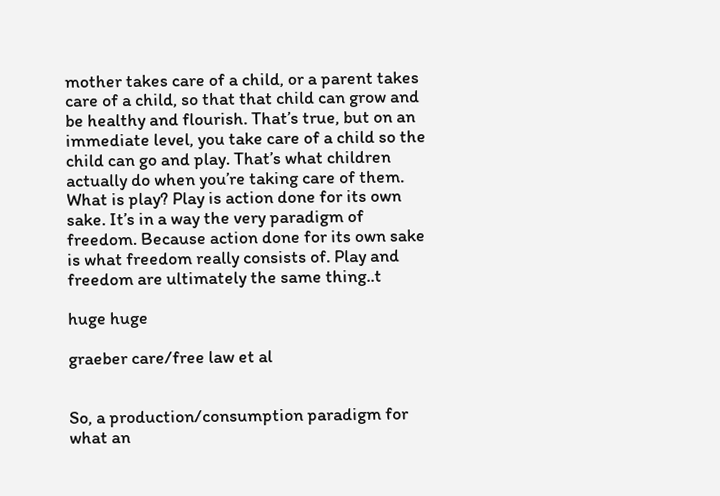mother takes care of a child, or a parent takes care of a child, so that that child can grow and be healthy and flourish. That’s true, but on an immediate level, you take care of a child so the child can go and play. That’s what children actually do when you’re taking care of them. What is play? Play is action done for its own sake. It’s in a way the very paradigm of freedom. Because action done for its own sake is what freedom really consists of. Play and freedom are ultimately the same thing..t

huge huge

graeber care/free law et al


So, a production/consumption paradigm for what an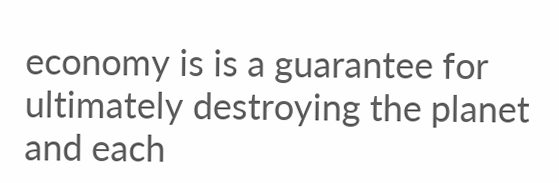economy is is a guarantee for ultimately destroying the planet and each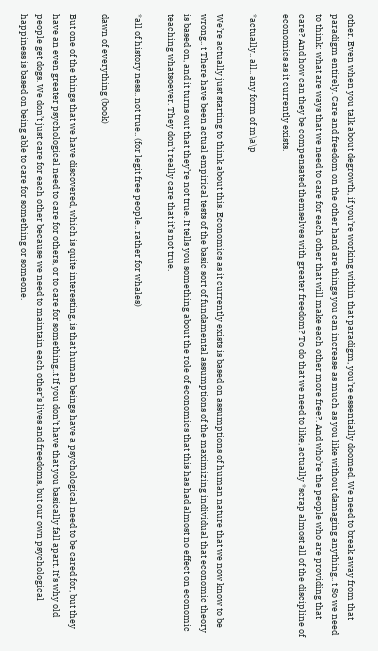other. Even when you talk about degrowth, if you’re working within that paradigm, you’re essentially doomed. We need to break away from that paradigm entirely. Care and freedom on the other hand are things you can increase as much as you like without damaging anything.. t So we need to think: what are ways that we need to care for each other that will make each other more free?. And who’re the people who are providing that care? And how can they be compensated themselves with greater freedom? To do that we need to like, actually *scrap almost all of the discipline of economics as it currently exists.

*actually.. all.. any form of m\a\p

We’re actually just starting to think about this. Economics as it currently exists is based on assumptions of human nature that we now know to be wrong.. t There have been actual empirical tests of the basic sort of fundamental assumptions of the maximizing individual that economic theory is based on, and it turns out that they’re not true. It tells you something about the role of economics that this has had almost no effect on economic teaching whatsoever. They don’t really care that it’s not true.

*all of history ness.. not true.. (for legit free people.. rather for whales)

dawn of everything (book)

But one of the things that we have discovered, which is quite interesting, is that human beings have a psychological need to be cared for, but they have an even greater psychological need to care for others, or to care for something..t If you don’t have that you basically fall apart. It’s why old people get dogs. We don’t just care for each other because we need to maintain each other’s lives and freedoms, but our own psychological happiness is based on being able to care for something or someone.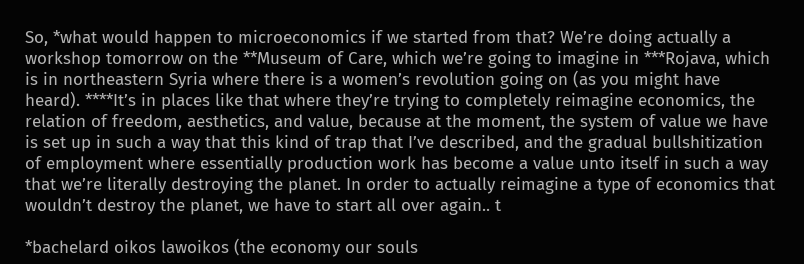So, *what would happen to microeconomics if we started from that? We’re doing actually a workshop tomorrow on the **Museum of Care, which we’re going to imagine in ***Rojava, which is in northeastern Syria where there is a women’s revolution going on (as you might have heard). ****It’s in places like that where they’re trying to completely reimagine economics, the relation of freedom, aesthetics, and value, because at the moment, the system of value we have is set up in such a way that this kind of trap that I’ve described, and the gradual bullshitization of employment where essentially production work has become a value unto itself in such a way that we’re literally destroying the planet. In order to actually reimagine a type of economics that wouldn’t destroy the planet, we have to start all over again.. t

*bachelard oikos lawoikos (the economy our souls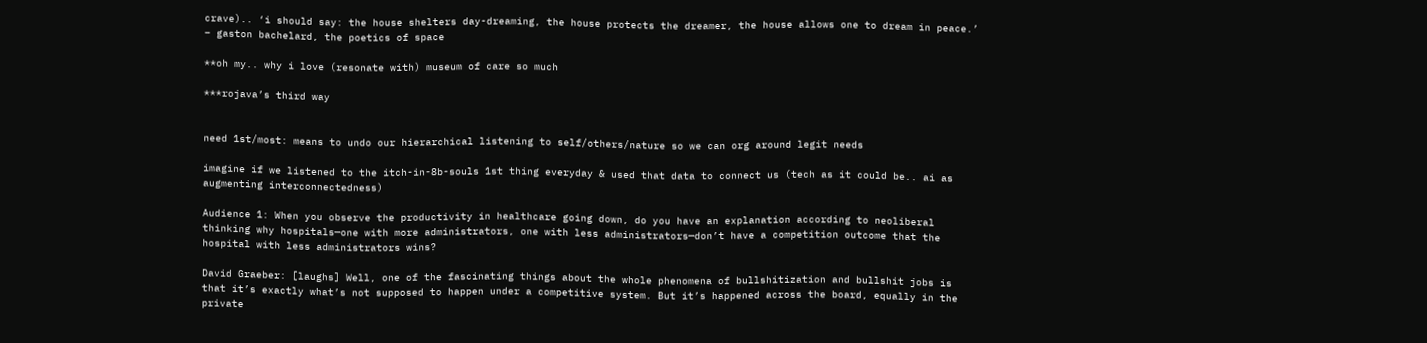crave).. ‘i should say: the house shelters day-dreaming, the house protects the dreamer, the house allows one to dream in peace.’ – gaston bachelard, the poetics of space

**oh my.. why i love (resonate with) museum of care so much

***rojava’s third way


need 1st/most: means to undo our hierarchical listening to self/others/nature so we can org around legit needs

imagine if we listened to the itch-in-8b-souls 1st thing everyday & used that data to connect us (tech as it could be.. ai as augmenting interconnectedness)

Audience 1: When you observe the productivity in healthcare going down, do you have an explanation according to neoliberal thinking why hospitals—one with more administrators, one with less administrators—don’t have a competition outcome that the hospital with less administrators wins?

David Graeber: [laughs] Well, one of the fascinating things about the whole phenomena of bullshitization and bullshit jobs is that it’s exactly what’s not supposed to happen under a competitive system. But it’s happened across the board, equally in the private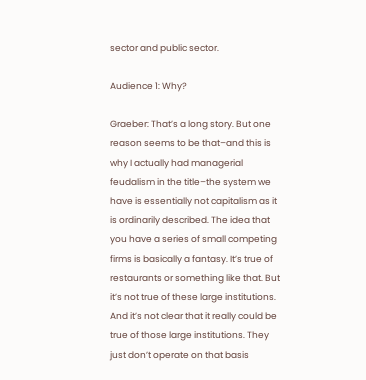sector and public sector.

Audience 1: Why?

Graeber: That’s a long story. But one reason seems to be that–and this is why I actually had managerial feudalism in the title–the system we have is essentially not capitalism as it is ordinarily described. The idea that you have a series of small competing firms is basically a fantasy. It’s true of restaurants or something like that. But it’s not true of these large institutions. And it’s not clear that it really could be true of those large institutions. They just don’t operate on that basis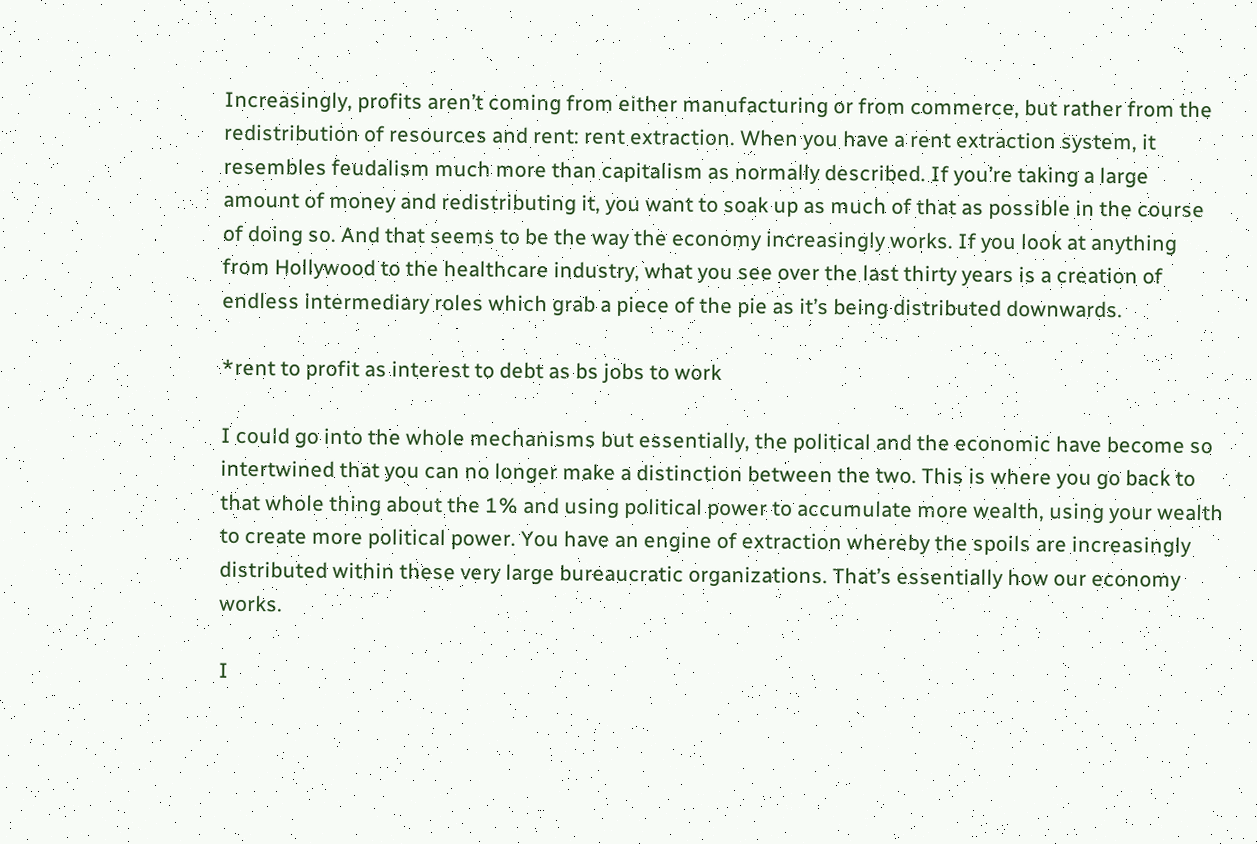Increasingly, profits aren’t coming from either manufacturing or from commerce, but rather from the redistribution of resources and rent: rent extraction. When you have a rent extraction system, it resembles feudalism much more than capitalism as normally described. If you’re taking a large amount of money and redistributing it, you want to soak up as much of that as possible in the course of doing so. And that seems to be the way the economy increasingly works. If you look at anything from Hollywood to the healthcare industry, what you see over the last thirty years is a creation of endless intermediary roles which grab a piece of the pie as it’s being distributed downwards.

*rent to profit as interest to debt as bs jobs to work

I could go into the whole mechanisms but essentially, the political and the economic have become so intertwined that you can no longer make a distinction between the two. This is where you go back to that whole thing about the 1% and using political power to accumulate more wealth, using your wealth to create more political power. You have an engine of extraction whereby the spoils are increasingly distributed within these very large bureaucratic organizations. That’s essentially how our economy works.

I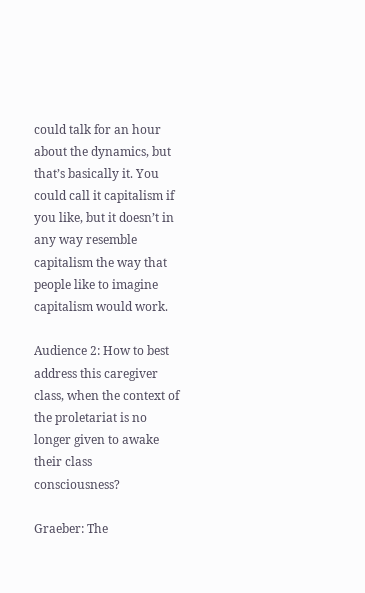could talk for an hour about the dynamics, but that’s basically it. You could call it capitalism if you like, but it doesn’t in any way resemble capitalism the way that people like to imagine capitalism would work.

Audience 2: How to best address this caregiver class, when the context of the proletariat is no longer given to awake their class consciousness?

Graeber: The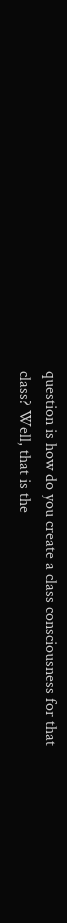question is how do you create a class consciousness for that class? Well, that is the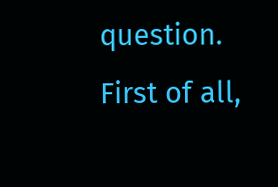question. First of all,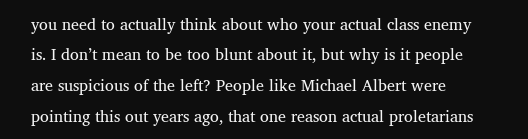you need to actually think about who your actual class enemy is. I don’t mean to be too blunt about it, but why is it people are suspicious of the left? People like Michael Albert were pointing this out years ago, that one reason actual proletarians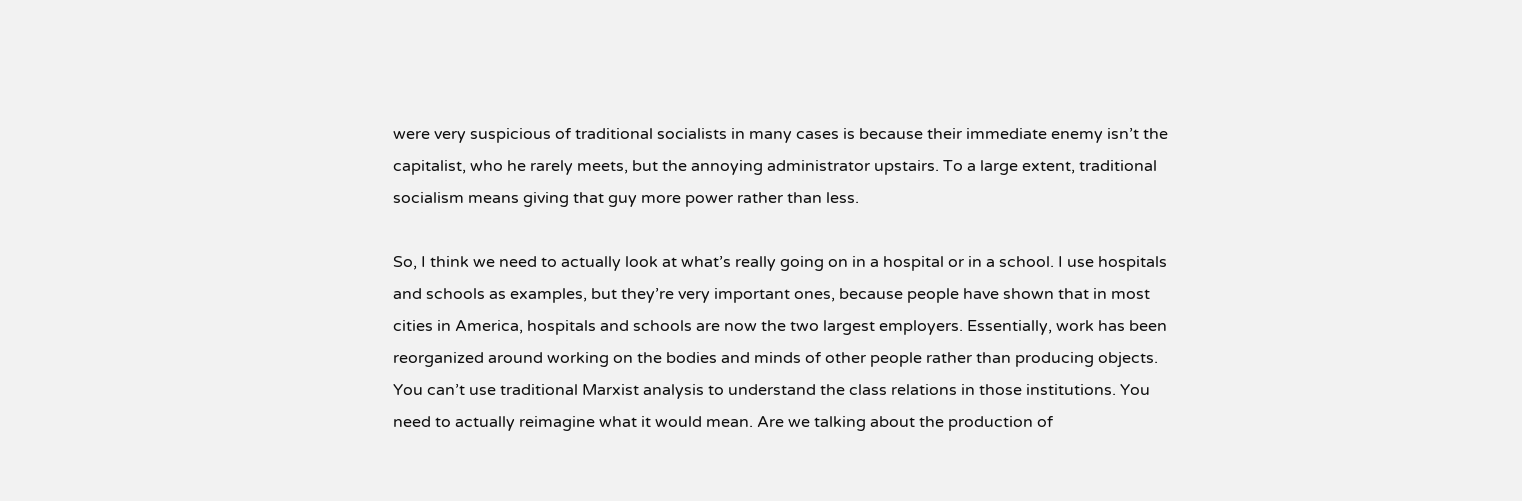were very suspicious of traditional socialists in many cases is because their immediate enemy isn’t the capitalist, who he rarely meets, but the annoying administrator upstairs. To a large extent, traditional socialism means giving that guy more power rather than less.

So, I think we need to actually look at what’s really going on in a hospital or in a school. I use hospitals and schools as examples, but they’re very important ones, because people have shown that in most cities in America, hospitals and schools are now the two largest employers. Essentially, work has been reorganized around working on the bodies and minds of other people rather than producing objects. You can’t use traditional Marxist analysis to understand the class relations in those institutions. You need to actually reimagine what it would mean. Are we talking about the production of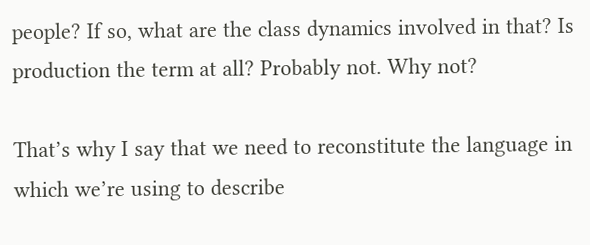people? If so, what are the class dynamics involved in that? Is production the term at all? Probably not. Why not?

That’s why I say that we need to reconstitute the language in which we’re using to describe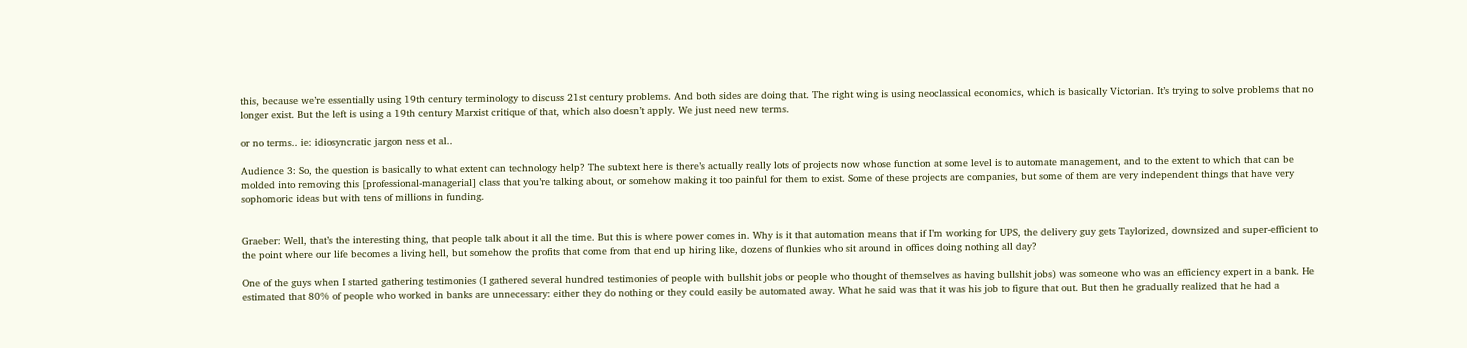this, because we’re essentially using 19th century terminology to discuss 21st century problems. And both sides are doing that. The right wing is using neoclassical economics, which is basically Victorian. It’s trying to solve problems that no longer exist. But the left is using a 19th century Marxist critique of that, which also doesn’t apply. We just need new terms.

or no terms.. ie: idiosyncratic jargon ness et al..

Audience 3: So, the question is basically to what extent can technology help? The subtext here is there’s actually really lots of projects now whose function at some level is to automate management, and to the extent to which that can be molded into removing this [professional-managerial] class that you’re talking about, or somehow making it too painful for them to exist. Some of these projects are companies, but some of them are very independent things that have very sophomoric ideas but with tens of millions in funding.


Graeber: Well, that’s the interesting thing, that people talk about it all the time. But this is where power comes in. Why is it that automation means that if I’m working for UPS, the delivery guy gets Taylorized, downsized and super-efficient to the point where our life becomes a living hell, but somehow the profits that come from that end up hiring like, dozens of flunkies who sit around in offices doing nothing all day?

One of the guys when I started gathering testimonies (I gathered several hundred testimonies of people with bullshit jobs or people who thought of themselves as having bullshit jobs) was someone who was an efficiency expert in a bank. He estimated that 80% of people who worked in banks are unnecessary: either they do nothing or they could easily be automated away. What he said was that it was his job to figure that out. But then he gradually realized that he had a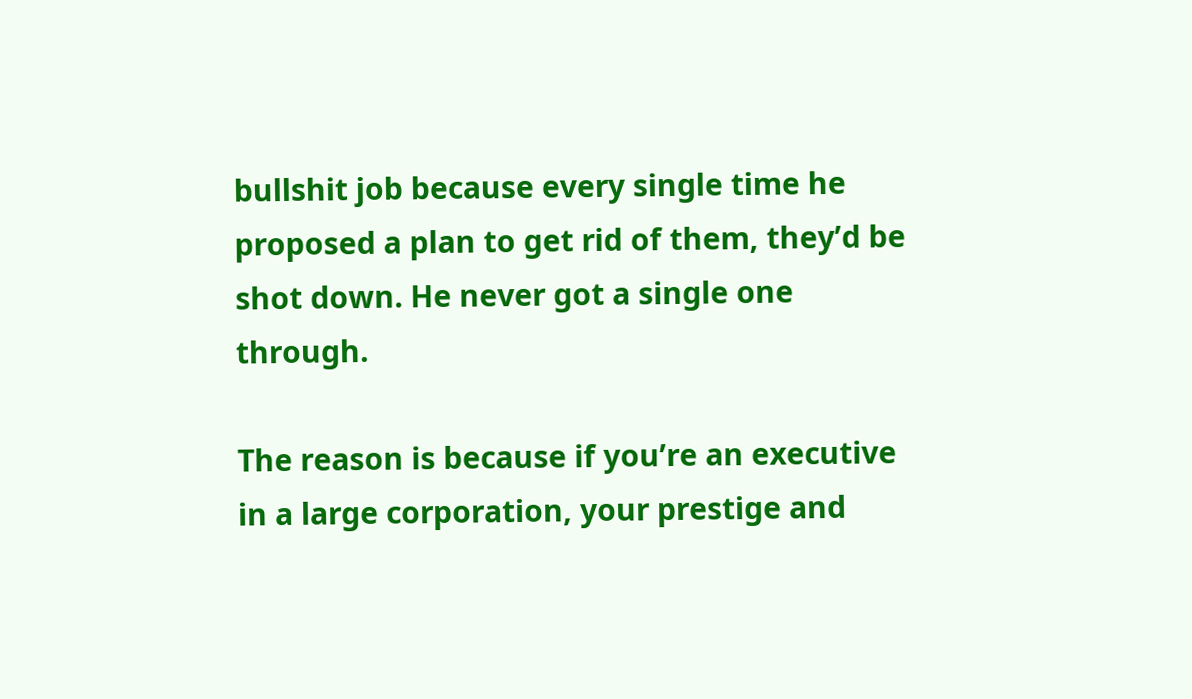bullshit job because every single time he proposed a plan to get rid of them, they’d be shot down. He never got a single one through.

The reason is because if you’re an executive in a large corporation, your prestige and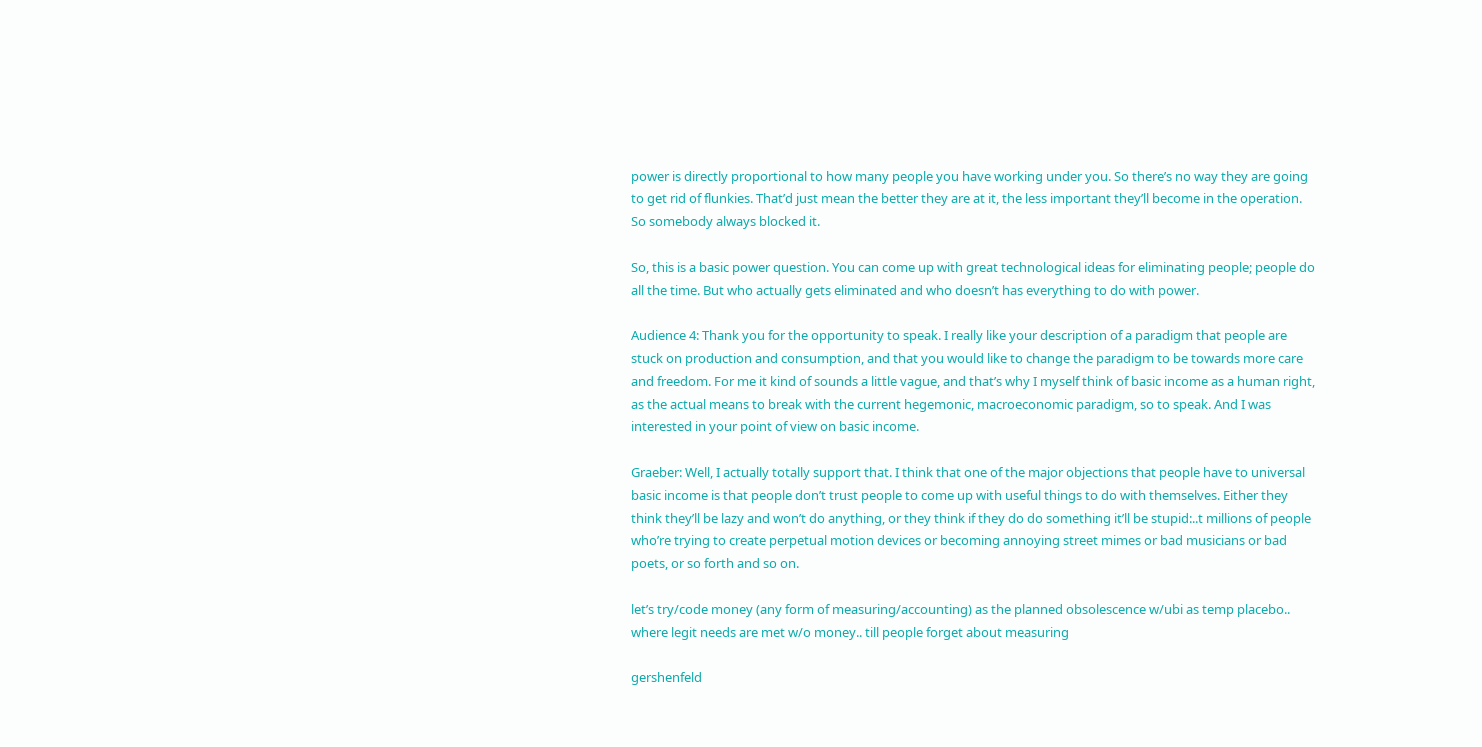power is directly proportional to how many people you have working under you. So there’s no way they are going to get rid of flunkies. That’d just mean the better they are at it, the less important they’ll become in the operation. So somebody always blocked it.

So, this is a basic power question. You can come up with great technological ideas for eliminating people; people do all the time. But who actually gets eliminated and who doesn’t has everything to do with power.

Audience 4: Thank you for the opportunity to speak. I really like your description of a paradigm that people are stuck on production and consumption, and that you would like to change the paradigm to be towards more care and freedom. For me it kind of sounds a little vague, and that’s why I myself think of basic income as a human right, as the actual means to break with the current hegemonic, macroeconomic paradigm, so to speak. And I was interested in your point of view on basic income.

Graeber: Well, I actually totally support that. I think that one of the major objections that people have to universal basic income is that people don’t trust people to come up with useful things to do with themselves. Either they think they’ll be lazy and won’t do anything, or they think if they do do something it’ll be stupid:..t millions of people who’re trying to create perpetual motion devices or becoming annoying street mimes or bad musicians or bad poets, or so forth and so on.

let’s try/code money (any form of measuring/accounting) as the planned obsolescence w/ubi as temp placebo.. where legit needs are met w/o money.. till people forget about measuring

gershenfeld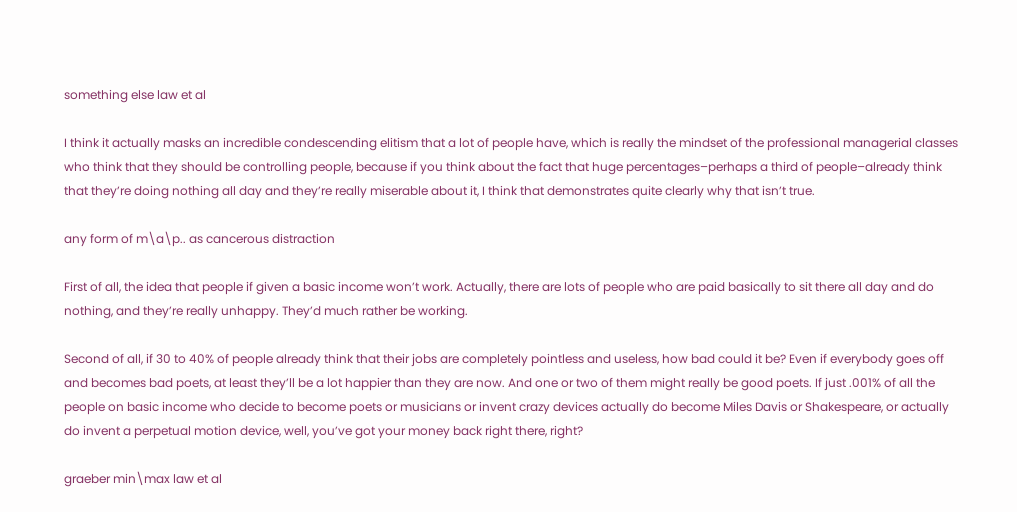something else law et al

I think it actually masks an incredible condescending elitism that a lot of people have, which is really the mindset of the professional managerial classes who think that they should be controlling people, because if you think about the fact that huge percentages–perhaps a third of people–already think that they’re doing nothing all day and they’re really miserable about it, I think that demonstrates quite clearly why that isn’t true.

any form of m\a\p.. as cancerous distraction

First of all, the idea that people if given a basic income won’t work. Actually, there are lots of people who are paid basically to sit there all day and do nothing, and they’re really unhappy. They’d much rather be working.

Second of all, if 30 to 40% of people already think that their jobs are completely pointless and useless, how bad could it be? Even if everybody goes off and becomes bad poets, at least they’ll be a lot happier than they are now. And one or two of them might really be good poets. If just .001% of all the people on basic income who decide to become poets or musicians or invent crazy devices actually do become Miles Davis or Shakespeare, or actually do invent a perpetual motion device, well, you’ve got your money back right there, right?

graeber min\max law et al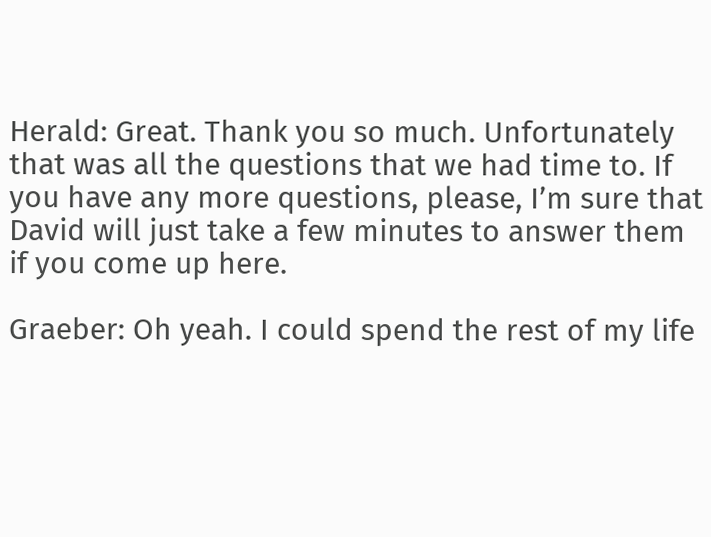Herald: Great. Thank you so much. Unfortunately that was all the questions that we had time to. If you have any more questions, please, I’m sure that David will just take a few minutes to answer them if you come up here.

Graeber: Oh yeah. I could spend the rest of my life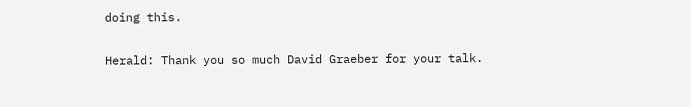doing this.

Herald: Thank you so much David Graeber for your talk.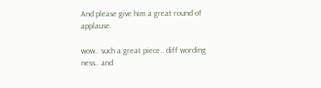And please give him a great round of applause.

wow.. such a great piece.. diff wording ness.. and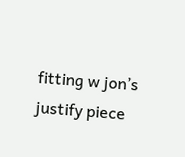fitting w jon’s justify piece